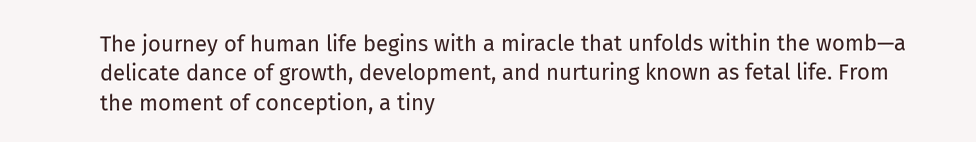The journey of human life begins with a miracle that unfolds within the womb—a delicate dance of growth, development, and nurturing known as fetal life. From the moment of conception, a tiny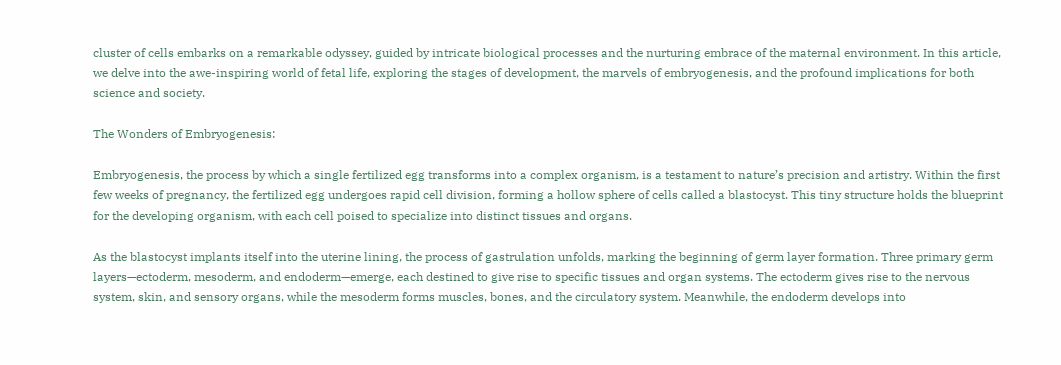cluster of cells embarks on a remarkable odyssey, guided by intricate biological processes and the nurturing embrace of the maternal environment. In this article, we delve into the awe-inspiring world of fetal life, exploring the stages of development, the marvels of embryogenesis, and the profound implications for both science and society.

The Wonders of Embryogenesis:

Embryogenesis, the process by which a single fertilized egg transforms into a complex organism, is a testament to nature’s precision and artistry. Within the first few weeks of pregnancy, the fertilized egg undergoes rapid cell division, forming a hollow sphere of cells called a blastocyst. This tiny structure holds the blueprint for the developing organism, with each cell poised to specialize into distinct tissues and organs.

As the blastocyst implants itself into the uterine lining, the process of gastrulation unfolds, marking the beginning of germ layer formation. Three primary germ layers—ectoderm, mesoderm, and endoderm—emerge, each destined to give rise to specific tissues and organ systems. The ectoderm gives rise to the nervous system, skin, and sensory organs, while the mesoderm forms muscles, bones, and the circulatory system. Meanwhile, the endoderm develops into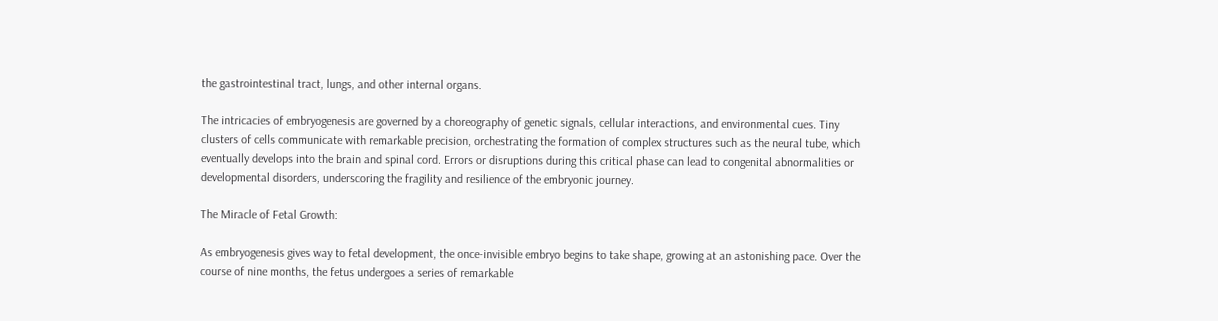the gastrointestinal tract, lungs, and other internal organs.

The intricacies of embryogenesis are governed by a choreography of genetic signals, cellular interactions, and environmental cues. Tiny clusters of cells communicate with remarkable precision, orchestrating the formation of complex structures such as the neural tube, which eventually develops into the brain and spinal cord. Errors or disruptions during this critical phase can lead to congenital abnormalities or developmental disorders, underscoring the fragility and resilience of the embryonic journey.

The Miracle of Fetal Growth:

As embryogenesis gives way to fetal development, the once-invisible embryo begins to take shape, growing at an astonishing pace. Over the course of nine months, the fetus undergoes a series of remarkable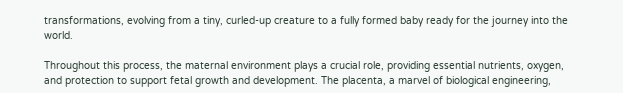transformations, evolving from a tiny, curled-up creature to a fully formed baby ready for the journey into the world.

Throughout this process, the maternal environment plays a crucial role, providing essential nutrients, oxygen, and protection to support fetal growth and development. The placenta, a marvel of biological engineering,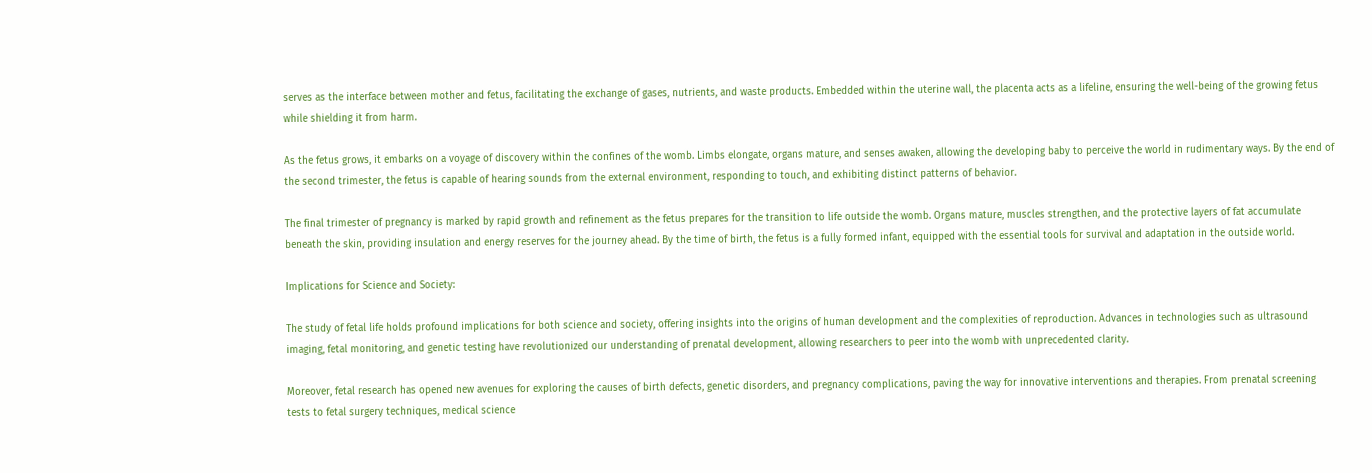serves as the interface between mother and fetus, facilitating the exchange of gases, nutrients, and waste products. Embedded within the uterine wall, the placenta acts as a lifeline, ensuring the well-being of the growing fetus while shielding it from harm.

As the fetus grows, it embarks on a voyage of discovery within the confines of the womb. Limbs elongate, organs mature, and senses awaken, allowing the developing baby to perceive the world in rudimentary ways. By the end of the second trimester, the fetus is capable of hearing sounds from the external environment, responding to touch, and exhibiting distinct patterns of behavior.

The final trimester of pregnancy is marked by rapid growth and refinement as the fetus prepares for the transition to life outside the womb. Organs mature, muscles strengthen, and the protective layers of fat accumulate beneath the skin, providing insulation and energy reserves for the journey ahead. By the time of birth, the fetus is a fully formed infant, equipped with the essential tools for survival and adaptation in the outside world.

Implications for Science and Society:

The study of fetal life holds profound implications for both science and society, offering insights into the origins of human development and the complexities of reproduction. Advances in technologies such as ultrasound imaging, fetal monitoring, and genetic testing have revolutionized our understanding of prenatal development, allowing researchers to peer into the womb with unprecedented clarity.

Moreover, fetal research has opened new avenues for exploring the causes of birth defects, genetic disorders, and pregnancy complications, paving the way for innovative interventions and therapies. From prenatal screening tests to fetal surgery techniques, medical science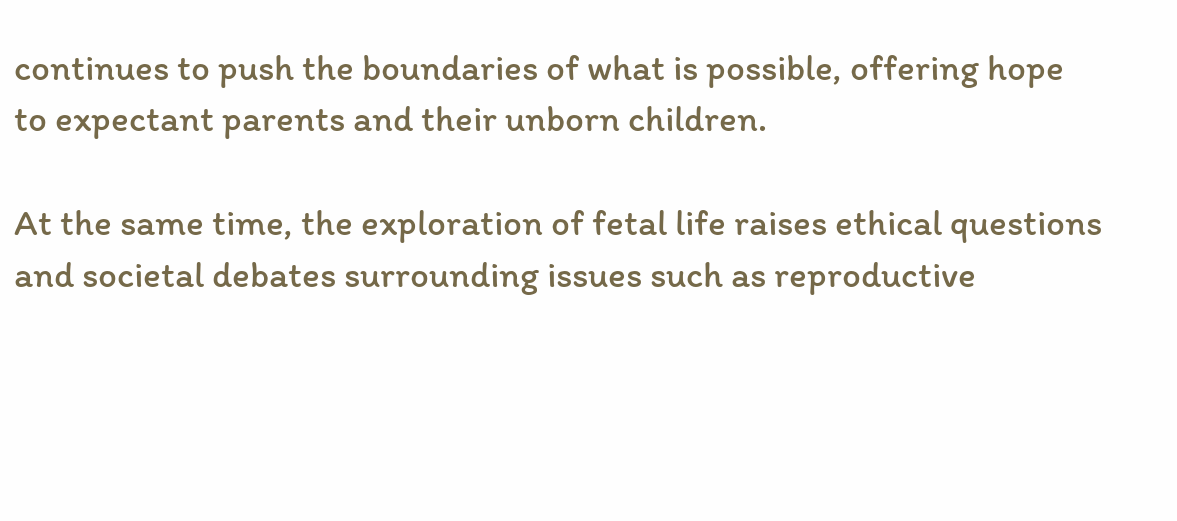continues to push the boundaries of what is possible, offering hope to expectant parents and their unborn children.

At the same time, the exploration of fetal life raises ethical questions and societal debates surrounding issues such as reproductive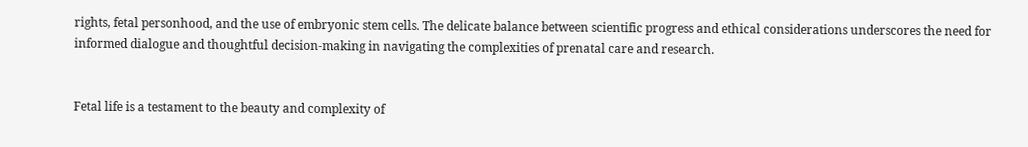rights, fetal personhood, and the use of embryonic stem cells. The delicate balance between scientific progress and ethical considerations underscores the need for informed dialogue and thoughtful decision-making in navigating the complexities of prenatal care and research.


Fetal life is a testament to the beauty and complexity of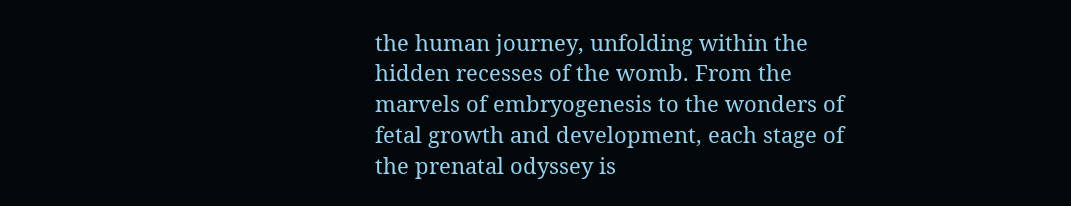the human journey, unfolding within the hidden recesses of the womb. From the marvels of embryogenesis to the wonders of fetal growth and development, each stage of the prenatal odyssey is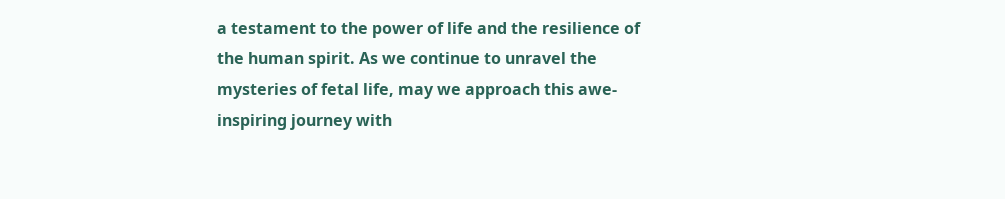a testament to the power of life and the resilience of the human spirit. As we continue to unravel the mysteries of fetal life, may we approach this awe-inspiring journey with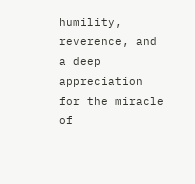humility, reverence, and a deep appreciation for the miracle of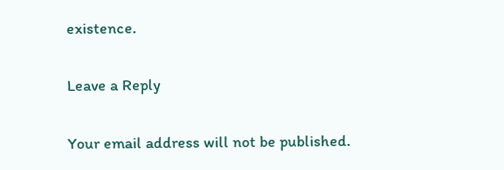existence.

Leave a Reply

Your email address will not be published.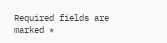Required fields are marked *